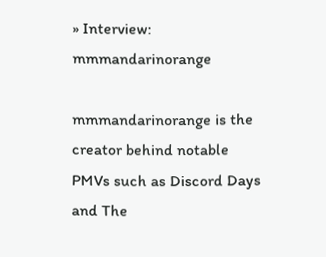» Interview: mmmandarinorange

mmmandarinorange is the creator behind notable PMVs such as Discord Days and The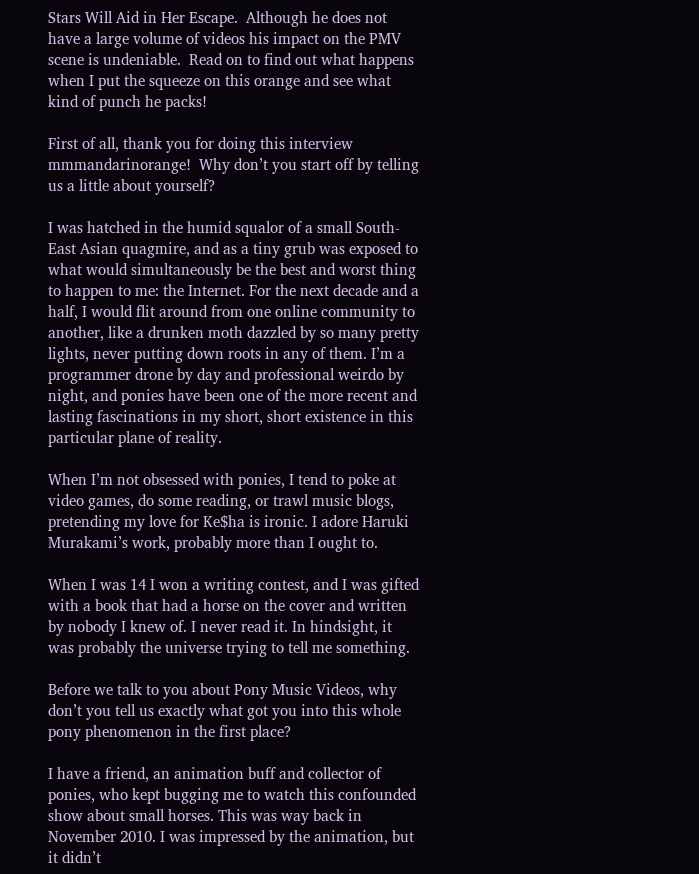Stars Will Aid in Her Escape.  Although he does not have a large volume of videos his impact on the PMV scene is undeniable.  Read on to find out what happens when I put the squeeze on this orange and see what kind of punch he packs!

First of all, thank you for doing this interview mmmandarinorange!  Why don’t you start off by telling us a little about yourself?

I was hatched in the humid squalor of a small South-East Asian quagmire, and as a tiny grub was exposed to what would simultaneously be the best and worst thing to happen to me: the Internet. For the next decade and a half, I would flit around from one online community to another, like a drunken moth dazzled by so many pretty lights, never putting down roots in any of them. I’m a programmer drone by day and professional weirdo by night, and ponies have been one of the more recent and lasting fascinations in my short, short existence in this particular plane of reality.

When I’m not obsessed with ponies, I tend to poke at video games, do some reading, or trawl music blogs, pretending my love for Ke$ha is ironic. I adore Haruki Murakami’s work, probably more than I ought to.

When I was 14 I won a writing contest, and I was gifted with a book that had a horse on the cover and written by nobody I knew of. I never read it. In hindsight, it was probably the universe trying to tell me something.

Before we talk to you about Pony Music Videos, why don’t you tell us exactly what got you into this whole pony phenomenon in the first place?

I have a friend, an animation buff and collector of ponies, who kept bugging me to watch this confounded show about small horses. This was way back in November 2010. I was impressed by the animation, but it didn’t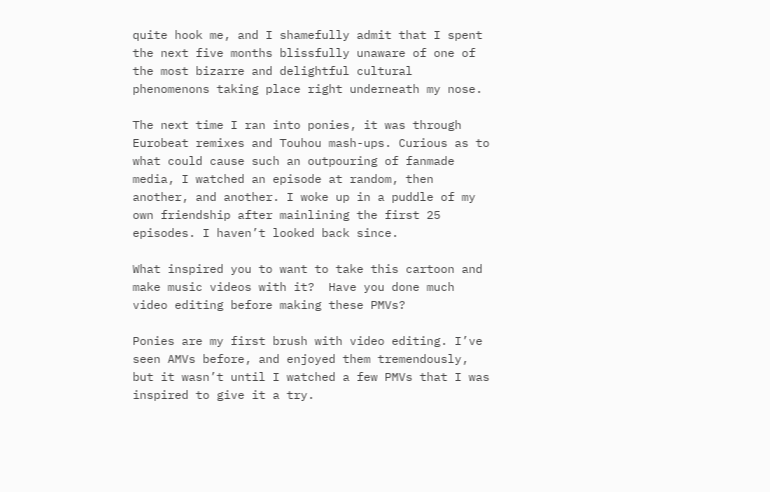quite hook me, and I shamefully admit that I spent the next five months blissfully unaware of one of the most bizarre and delightful cultural phenomenons taking place right underneath my nose.

The next time I ran into ponies, it was through Eurobeat remixes and Touhou mash-ups. Curious as to what could cause such an outpouring of fanmade media, I watched an episode at random, then another, and another. I woke up in a puddle of my own friendship after mainlining the first 25 episodes. I haven’t looked back since.

What inspired you to want to take this cartoon and make music videos with it?  Have you done much video editing before making these PMVs?

Ponies are my first brush with video editing. I’ve seen AMVs before, and enjoyed them tremendously, but it wasn’t until I watched a few PMVs that I was inspired to give it a try.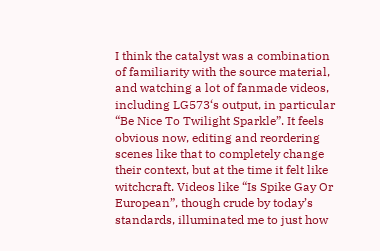I think the catalyst was a combination of familiarity with the source material, and watching a lot of fanmade videos, including LG573‘s output, in particular “Be Nice To Twilight Sparkle”. It feels obvious now, editing and reordering scenes like that to completely change their context, but at the time it felt like witchcraft. Videos like “Is Spike Gay Or European”, though crude by today’s standards, illuminated me to just how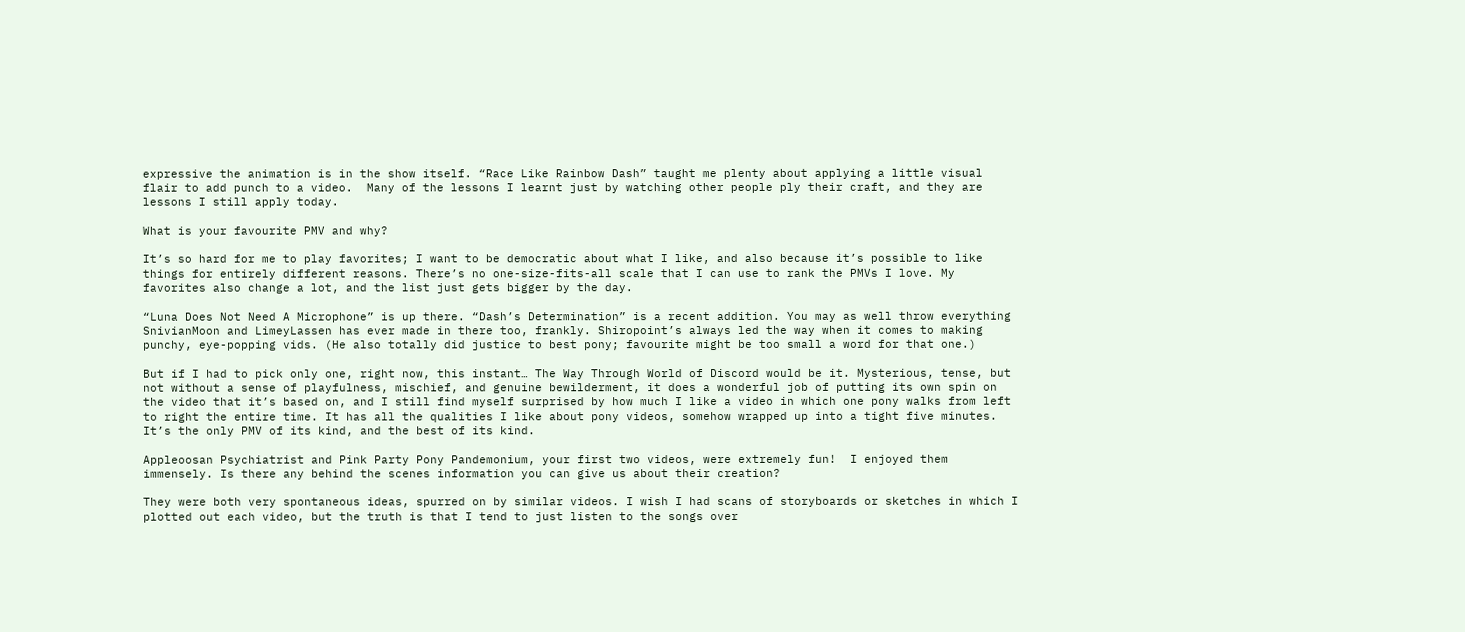expressive the animation is in the show itself. “Race Like Rainbow Dash” taught me plenty about applying a little visual flair to add punch to a video.  Many of the lessons I learnt just by watching other people ply their craft, and they are lessons I still apply today.

What is your favourite PMV and why?

It’s so hard for me to play favorites; I want to be democratic about what I like, and also because it’s possible to like things for entirely different reasons. There’s no one-size-fits-all scale that I can use to rank the PMVs I love. My favorites also change a lot, and the list just gets bigger by the day.

“Luna Does Not Need A Microphone” is up there. “Dash’s Determination” is a recent addition. You may as well throw everything SnivianMoon and LimeyLassen has ever made in there too, frankly. Shiropoint’s always led the way when it comes to making punchy, eye-popping vids. (He also totally did justice to best pony; favourite might be too small a word for that one.)

But if I had to pick only one, right now, this instant… The Way Through World of Discord would be it. Mysterious, tense, but not without a sense of playfulness, mischief, and genuine bewilderment, it does a wonderful job of putting its own spin on the video that it’s based on, and I still find myself surprised by how much I like a video in which one pony walks from left to right the entire time. It has all the qualities I like about pony videos, somehow wrapped up into a tight five minutes. It’s the only PMV of its kind, and the best of its kind.

Appleoosan Psychiatrist and Pink Party Pony Pandemonium, your first two videos, were extremely fun!  I enjoyed them immensely. Is there any behind the scenes information you can give us about their creation?

They were both very spontaneous ideas, spurred on by similar videos. I wish I had scans of storyboards or sketches in which I plotted out each video, but the truth is that I tend to just listen to the songs over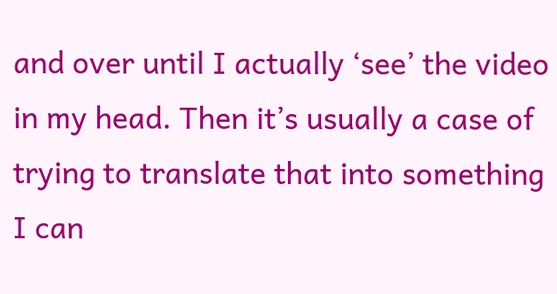and over until I actually ‘see’ the video in my head. Then it’s usually a case of trying to translate that into something I can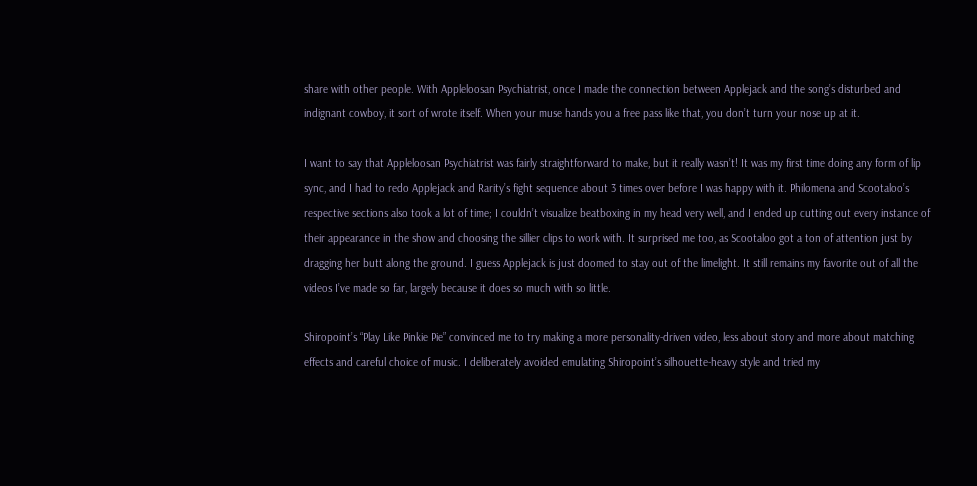share with other people. With Appleloosan Psychiatrist, once I made the connection between Applejack and the song’s disturbed and indignant cowboy, it sort of wrote itself. When your muse hands you a free pass like that, you don’t turn your nose up at it.

I want to say that Appleloosan Psychiatrist was fairly straightforward to make, but it really wasn’t! It was my first time doing any form of lip sync, and I had to redo Applejack and Rarity’s fight sequence about 3 times over before I was happy with it. Philomena and Scootaloo’s respective sections also took a lot of time; I couldn’t visualize beatboxing in my head very well, and I ended up cutting out every instance of their appearance in the show and choosing the sillier clips to work with. It surprised me too, as Scootaloo got a ton of attention just by dragging her butt along the ground. I guess Applejack is just doomed to stay out of the limelight. It still remains my favorite out of all the videos I’ve made so far, largely because it does so much with so little.

Shiropoint’s “Play Like Pinkie Pie” convinced me to try making a more personality-driven video, less about story and more about matching effects and careful choice of music. I deliberately avoided emulating Shiropoint’s silhouette-heavy style and tried my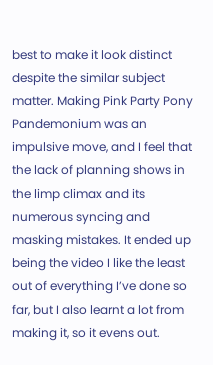best to make it look distinct despite the similar subject matter. Making Pink Party Pony Pandemonium was an impulsive move, and I feel that the lack of planning shows in the limp climax and its numerous syncing and masking mistakes. It ended up being the video I like the least out of everything I’ve done so far, but I also learnt a lot from making it, so it evens out.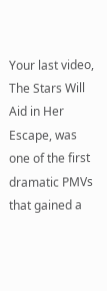Your last video, The Stars Will Aid in Her Escape, was one of the first dramatic PMVs that gained a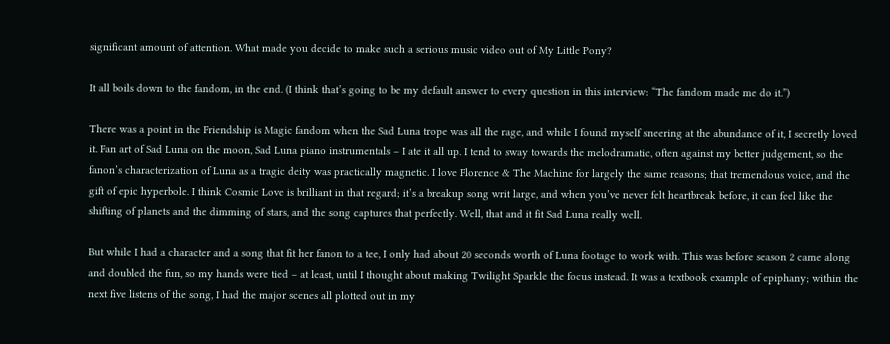significant amount of attention. What made you decide to make such a serious music video out of My Little Pony?

It all boils down to the fandom, in the end. (I think that’s going to be my default answer to every question in this interview: “The fandom made me do it.”)

There was a point in the Friendship is Magic fandom when the Sad Luna trope was all the rage, and while I found myself sneering at the abundance of it, I secretly loved it. Fan art of Sad Luna on the moon, Sad Luna piano instrumentals – I ate it all up. I tend to sway towards the melodramatic, often against my better judgement, so the fanon’s characterization of Luna as a tragic deity was practically magnetic. I love Florence & The Machine for largely the same reasons; that tremendous voice, and the gift of epic hyperbole. I think Cosmic Love is brilliant in that regard; it’s a breakup song writ large, and when you’ve never felt heartbreak before, it can feel like the shifting of planets and the dimming of stars, and the song captures that perfectly. Well, that and it fit Sad Luna really well.

But while I had a character and a song that fit her fanon to a tee, I only had about 20 seconds worth of Luna footage to work with. This was before season 2 came along and doubled the fun, so my hands were tied – at least, until I thought about making Twilight Sparkle the focus instead. It was a textbook example of epiphany; within the next five listens of the song, I had the major scenes all plotted out in my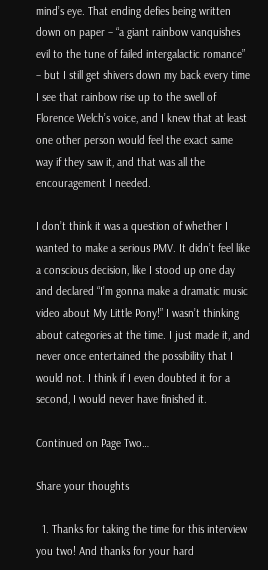mind’s eye. That ending defies being written down on paper – “a giant rainbow vanquishes evil to the tune of failed intergalactic romance” – but I still get shivers down my back every time I see that rainbow rise up to the swell of Florence Welch’s voice, and I knew that at least one other person would feel the exact same way if they saw it, and that was all the encouragement I needed.

I don’t think it was a question of whether I wanted to make a serious PMV. It didn’t feel like a conscious decision, like I stood up one day and declared “I’m gonna make a dramatic music video about My Little Pony!” I wasn’t thinking about categories at the time. I just made it, and never once entertained the possibility that I would not. I think if I even doubted it for a second, I would never have finished it.

Continued on Page Two…

Share your thoughts

  1. Thanks for taking the time for this interview you two! And thanks for your hard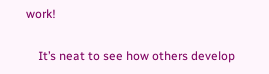work!

    It’s neat to see how others develop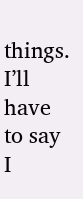things. I’ll have to say I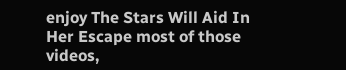enjoy The Stars Will Aid In Her Escape most of those videos,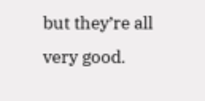but they’re all very good.